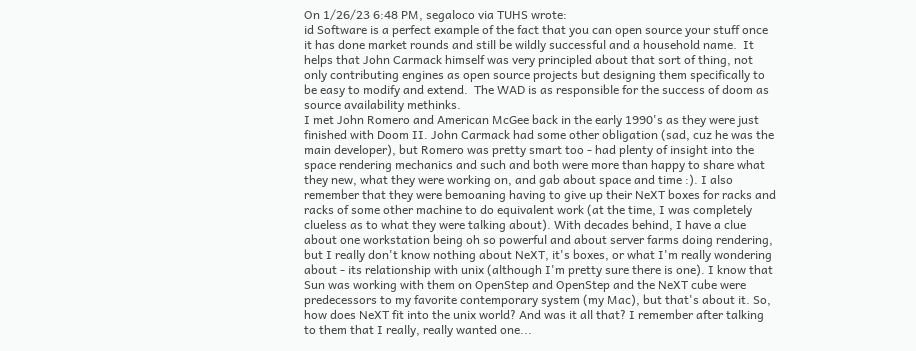On 1/26/23 6:48 PM, segaloco via TUHS wrote:
id Software is a perfect example of the fact that you can open source your stuff once it has done market rounds and still be wildly successful and a household name.  It helps that John Carmack himself was very principled about that sort of thing, not only contributing engines as open source projects but designing them specifically to be easy to modify and extend.  The WAD is as responsible for the success of doom as source availability methinks.
I met John Romero and American McGee back in the early 1990's as they were just finished with Doom II. John Carmack had some other obligation (sad, cuz he was the main developer), but Romero was pretty smart too - had plenty of insight into the space rendering mechanics and such and both were more than happy to share what they new, what they were working on, and gab about space and time :). I also remember that they were bemoaning having to give up their NeXT boxes for racks and racks of some other machine to do equivalent work (at the time, I was completely clueless as to what they were talking about). With decades behind, I have a clue about one workstation being oh so powerful and about server farms doing rendering, but I really don't know nothing about NeXT, it's boxes, or what I'm really wondering about - its relationship with unix (although I'm pretty sure there is one). I know that Sun was working with them on OpenStep and OpenStep and the NeXT cube were predecessors to my favorite contemporary system (my Mac), but that's about it. So, how does NeXT fit into the unix world? And was it all that? I remember after talking to them that I really, really wanted one...